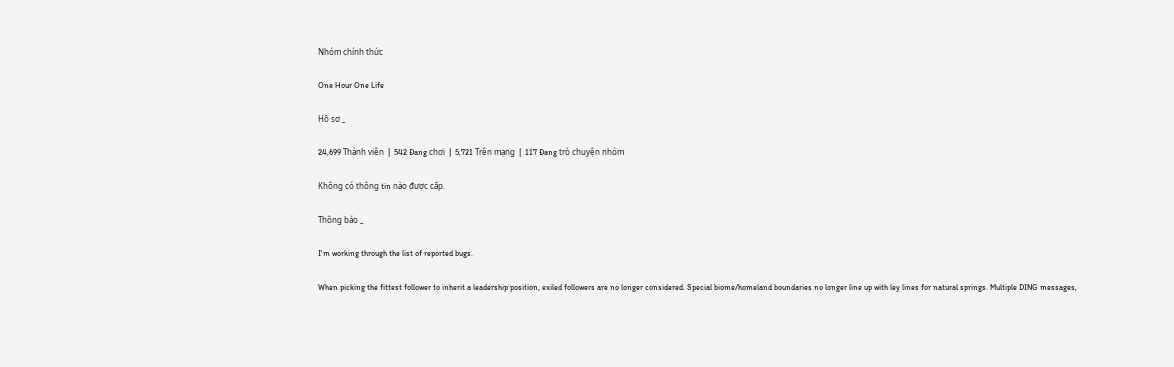Nhóm chính thức

One Hour One Life

Hồ sơ _

24,699 Thành viên  |  542 Đang chơi  |  5,721 Trên mạng  |  117 Đang trò chuyện nhóm

Không có thông tin nào được cấp.

Thông báo _

I'm working through the list of reported bugs.

When picking the fittest follower to inherit a leadership position, exiled followers are no longer considered. Special biome/homeland boundaries no longer line up with ley lines for natural springs. Multiple DING messages,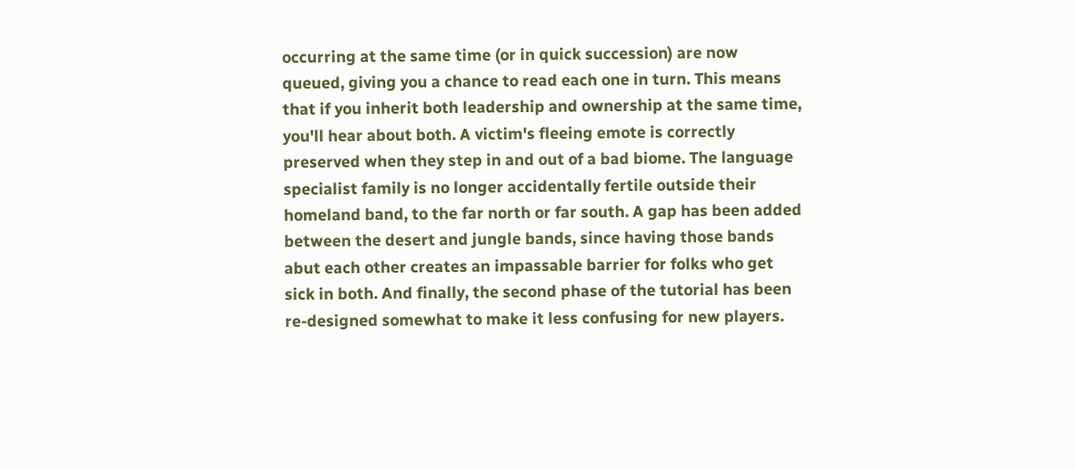occurring at the same time (or in quick succession) are now queued, giving you a chance to read each one in turn. This means that if you inherit both leadership and ownership at the same time, you'll hear about both. A victim's fleeing emote is correctly preserved when they step in and out of a bad biome. The language specialist family is no longer accidentally fertile outside their homeland band, to the far north or far south. A gap has been added between the desert and jungle bands, since having those bands abut each other creates an impassable barrier for folks who get sick in both. And finally, the second phase of the tutorial has been re-designed somewhat to make it less confusing for new players.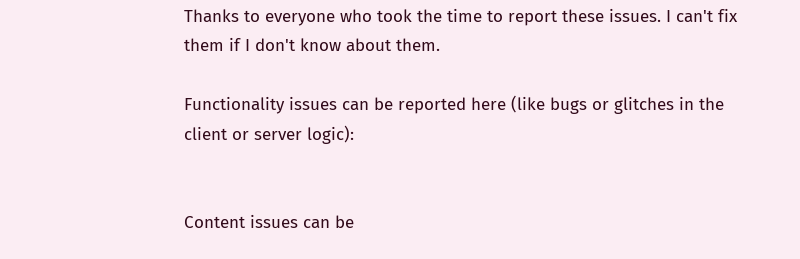Thanks to everyone who took the time to report these issues. I can't fix them if I don't know about them.

Functionality issues can be reported here (like bugs or glitches in the client or server logic):


Content issues can be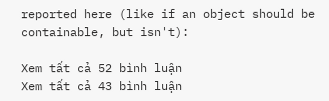reported here (like if an object should be containable, but isn't):

Xem tất cả 52 bình luận
Xem tất cả 43 bình luận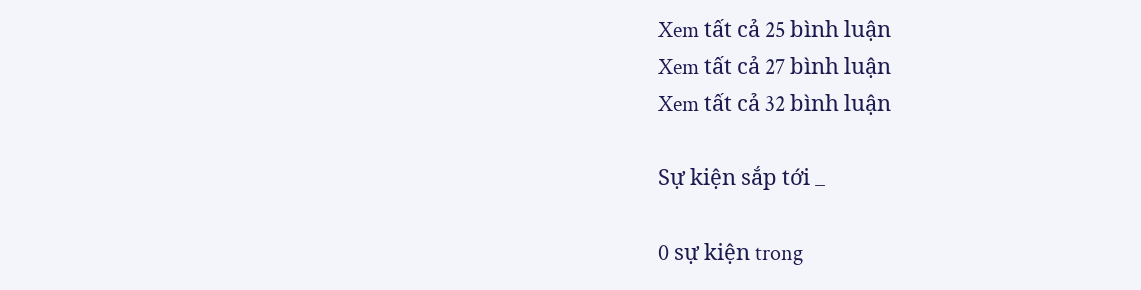Xem tất cả 25 bình luận
Xem tất cả 27 bình luận
Xem tất cả 32 bình luận

Sự kiện sắp tới _

0 sự kiện trong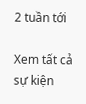2 tuần tới

Xem tất cả sự kiện